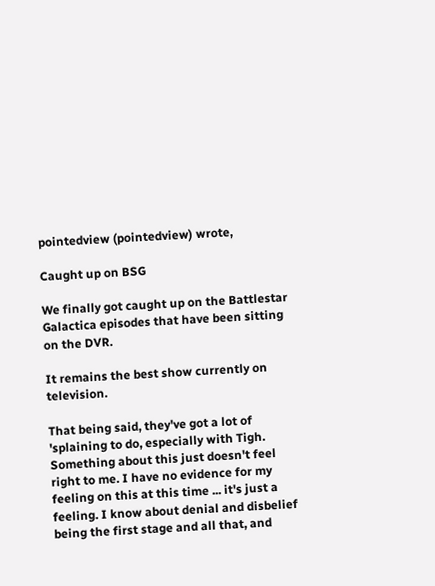pointedview (pointedview) wrote,

Caught up on BSG

We finally got caught up on the Battlestar Galactica episodes that have been sitting on the DVR.

It remains the best show currently on television.

That being said, they've got a lot of 'splaining to do, especially with Tigh. Something about this just doesn't feel right to me. I have no evidence for my feeling on this at this time ... it's just a feeling. I know about denial and disbelief being the first stage and all that, and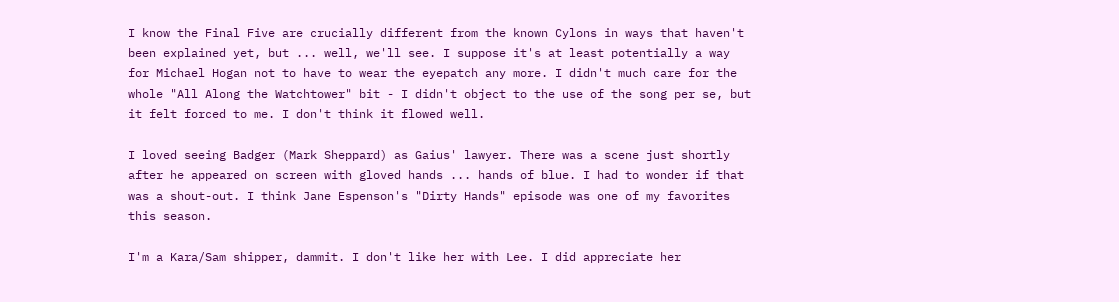I know the Final Five are crucially different from the known Cylons in ways that haven't been explained yet, but ... well, we'll see. I suppose it's at least potentially a way for Michael Hogan not to have to wear the eyepatch any more. I didn't much care for the whole "All Along the Watchtower" bit - I didn't object to the use of the song per se, but it felt forced to me. I don't think it flowed well.

I loved seeing Badger (Mark Sheppard) as Gaius' lawyer. There was a scene just shortly after he appeared on screen with gloved hands ... hands of blue. I had to wonder if that was a shout-out. I think Jane Espenson's "Dirty Hands" episode was one of my favorites this season.

I'm a Kara/Sam shipper, dammit. I don't like her with Lee. I did appreciate her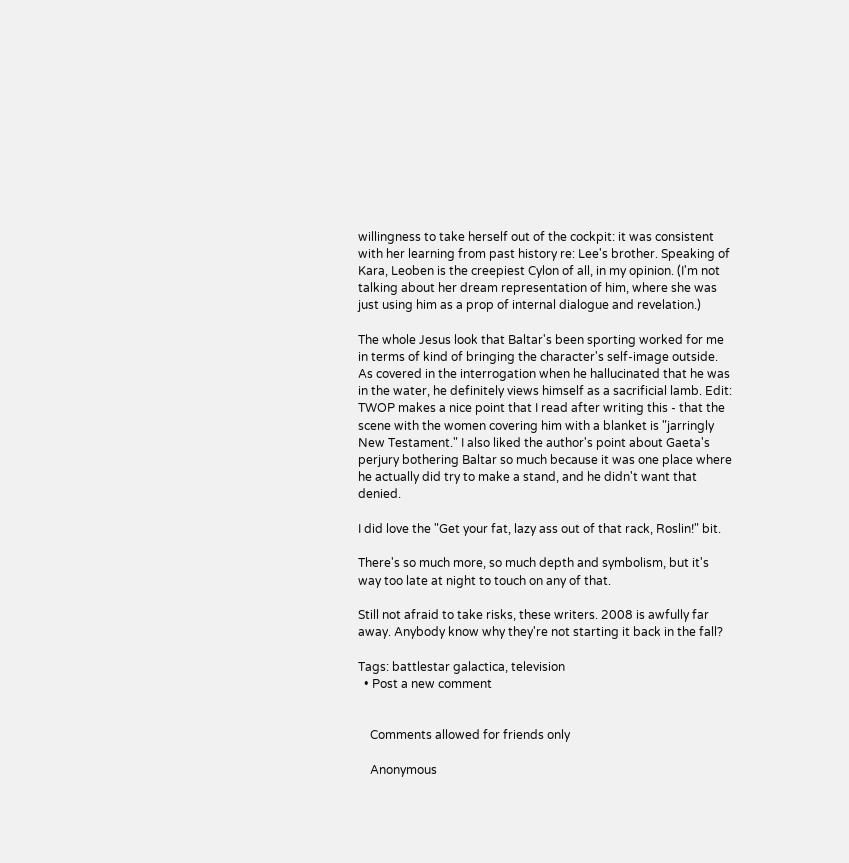willingness to take herself out of the cockpit: it was consistent with her learning from past history re: Lee's brother. Speaking of Kara, Leoben is the creepiest Cylon of all, in my opinion. (I'm not talking about her dream representation of him, where she was just using him as a prop of internal dialogue and revelation.)

The whole Jesus look that Baltar's been sporting worked for me in terms of kind of bringing the character's self-image outside. As covered in the interrogation when he hallucinated that he was in the water, he definitely views himself as a sacrificial lamb. Edit: TWOP makes a nice point that I read after writing this - that the scene with the women covering him with a blanket is "jarringly New Testament." I also liked the author's point about Gaeta's perjury bothering Baltar so much because it was one place where he actually did try to make a stand, and he didn't want that denied.

I did love the "Get your fat, lazy ass out of that rack, Roslin!" bit.

There's so much more, so much depth and symbolism, but it's way too late at night to touch on any of that.

Still not afraid to take risks, these writers. 2008 is awfully far away. Anybody know why they're not starting it back in the fall?

Tags: battlestar galactica, television
  • Post a new comment


    Comments allowed for friends only

    Anonymous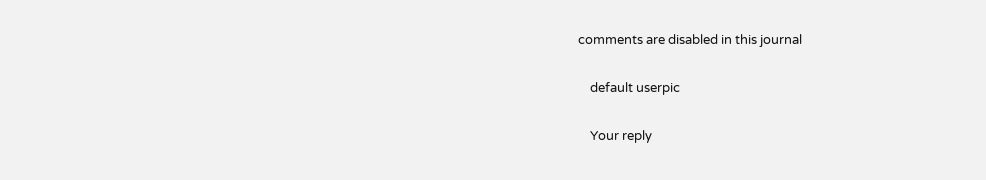comments are disabled in this journal

    default userpic

    Your reply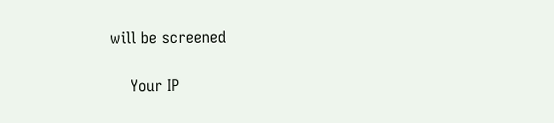will be screened

    Your IP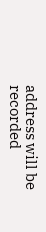address will be recorded